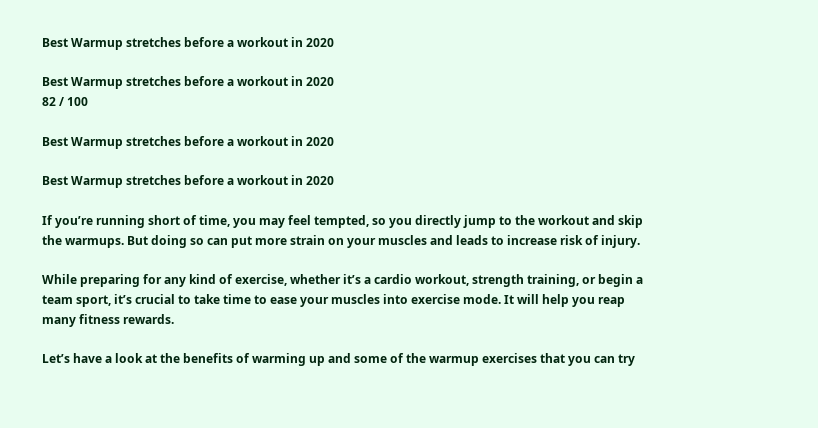Best Warmup stretches before a workout in 2020

Best Warmup stretches before a workout in 2020
82 / 100

Best Warmup stretches before a workout in 2020

Best Warmup stretches before a workout in 2020

If you’re running short of time, you may feel tempted, so you directly jump to the workout and skip the warmups. But doing so can put more strain on your muscles and leads to increase risk of injury.

While preparing for any kind of exercise, whether it’s a cardio workout, strength training, or begin a team sport, it’s crucial to take time to ease your muscles into exercise mode. It will help you reap many fitness rewards.

Let’s have a look at the benefits of warming up and some of the warmup exercises that you can try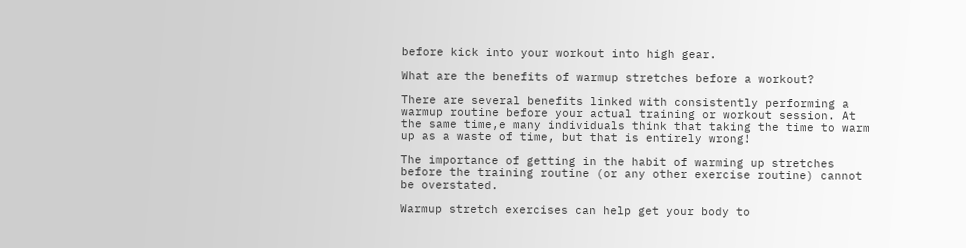before kick into your workout into high gear.

What are the benefits of warmup stretches before a workout?

There are several benefits linked with consistently performing a warmup routine before your actual training or workout session. At the same time,e many individuals think that taking the time to warm up as a waste of time, but that is entirely wrong!

The importance of getting in the habit of warming up stretches before the training routine (or any other exercise routine) cannot be overstated.

Warmup stretch exercises can help get your body to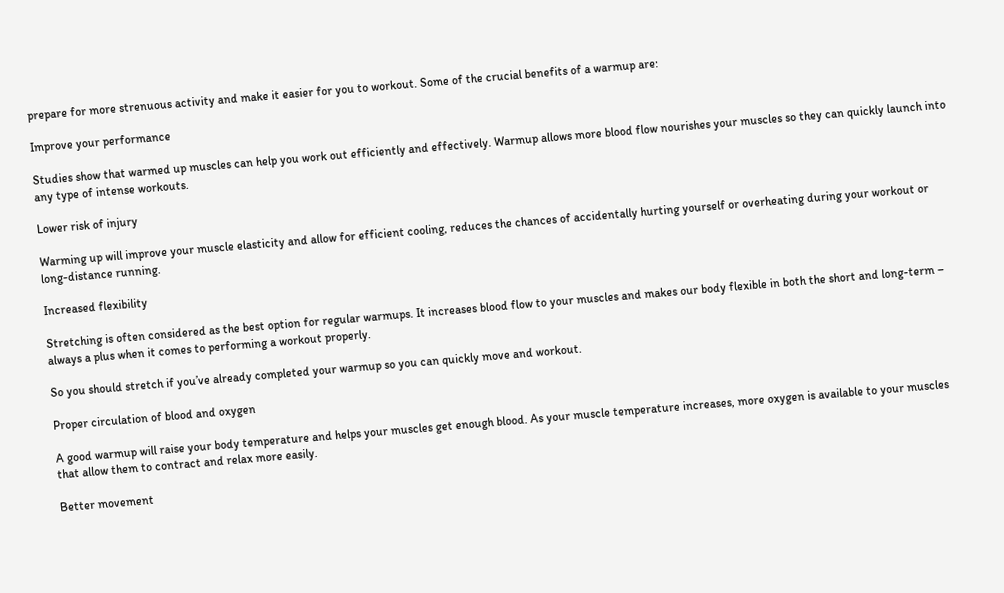prepare for more strenuous activity and make it easier for you to workout. Some of the crucial benefits of a warmup are:

Improve your performance

Studies show that warmed up muscles can help you work out efficiently and effectively. Warmup allows more blood flow nourishes your muscles so they can quickly launch into any type of intense workouts.

Lower risk of injury

Warming up will improve your muscle elasticity and allow for efficient cooling, reduces the chances of accidentally hurting yourself or overheating during your workout or long-distance running.

Increased flexibility

Stretching is often considered as the best option for regular warmups. It increases blood flow to your muscles and makes our body flexible in both the short and long-term – always a plus when it comes to performing a workout properly.

So you should stretch if you’ve already completed your warmup so you can quickly move and workout.

Proper circulation of blood and oxygen

A good warmup will raise your body temperature and helps your muscles get enough blood. As your muscle temperature increases, more oxygen is available to your muscles that allow them to contract and relax more easily.

Better movement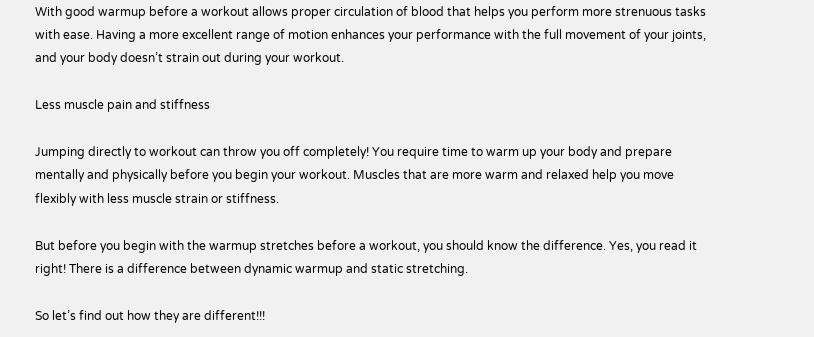With good warmup before a workout allows proper circulation of blood that helps you perform more strenuous tasks with ease. Having a more excellent range of motion enhances your performance with the full movement of your joints, and your body doesn’t strain out during your workout.

Less muscle pain and stiffness

Jumping directly to workout can throw you off completely! You require time to warm up your body and prepare mentally and physically before you begin your workout. Muscles that are more warm and relaxed help you move flexibly with less muscle strain or stiffness.

But before you begin with the warmup stretches before a workout, you should know the difference. Yes, you read it right! There is a difference between dynamic warmup and static stretching.

So let’s find out how they are different!!!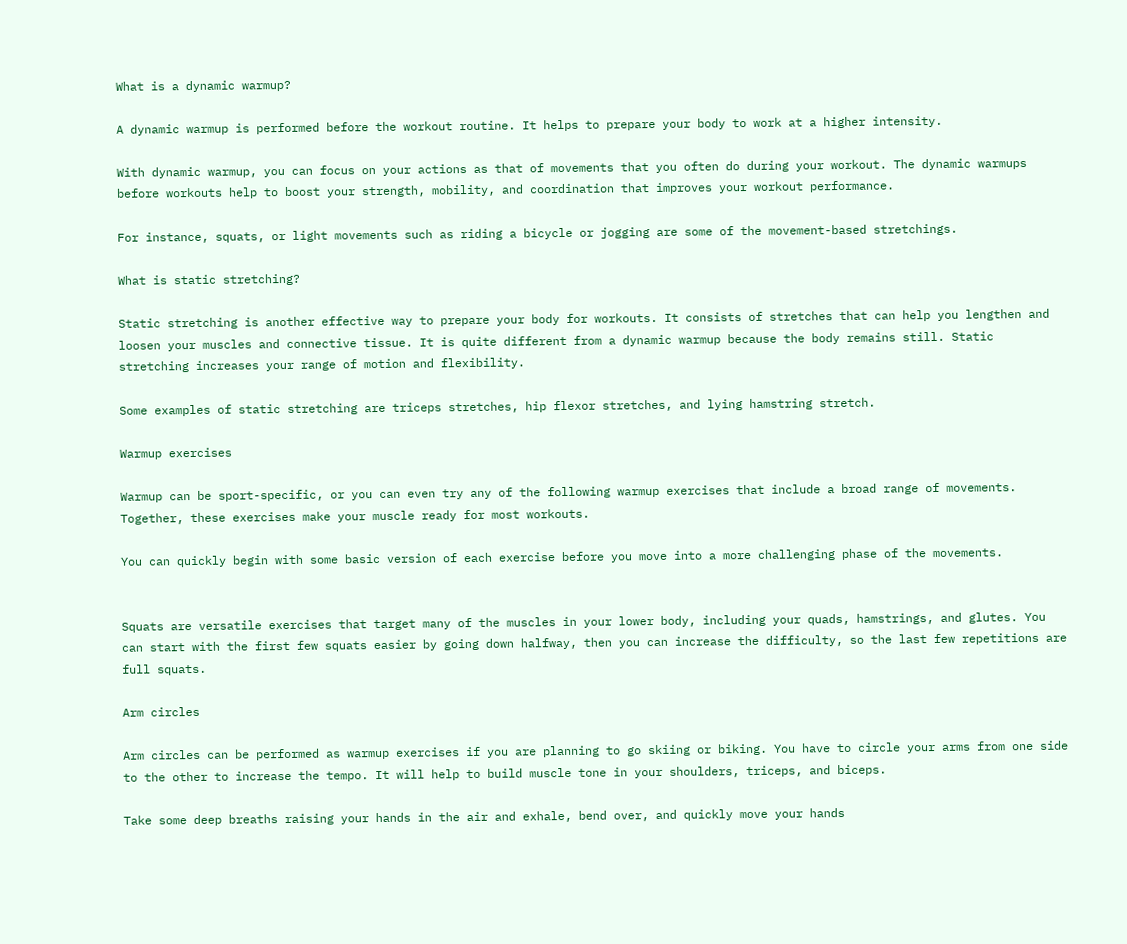What is a dynamic warmup?

A dynamic warmup is performed before the workout routine. It helps to prepare your body to work at a higher intensity.

With dynamic warmup, you can focus on your actions as that of movements that you often do during your workout. The dynamic warmups before workouts help to boost your strength, mobility, and coordination that improves your workout performance.

For instance, squats, or light movements such as riding a bicycle or jogging are some of the movement-based stretchings.

What is static stretching?

Static stretching is another effective way to prepare your body for workouts. It consists of stretches that can help you lengthen and loosen your muscles and connective tissue. It is quite different from a dynamic warmup because the body remains still. Static stretching increases your range of motion and flexibility.

Some examples of static stretching are triceps stretches, hip flexor stretches, and lying hamstring stretch.

Warmup exercises

Warmup can be sport-specific, or you can even try any of the following warmup exercises that include a broad range of movements. Together, these exercises make your muscle ready for most workouts.

You can quickly begin with some basic version of each exercise before you move into a more challenging phase of the movements.


Squats are versatile exercises that target many of the muscles in your lower body, including your quads, hamstrings, and glutes. You can start with the first few squats easier by going down halfway, then you can increase the difficulty, so the last few repetitions are full squats.

Arm circles

Arm circles can be performed as warmup exercises if you are planning to go skiing or biking. You have to circle your arms from one side to the other to increase the tempo. It will help to build muscle tone in your shoulders, triceps, and biceps.

Take some deep breaths raising your hands in the air and exhale, bend over, and quickly move your hands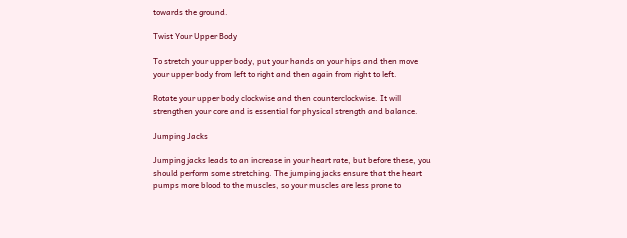towards the ground.

Twist Your Upper Body

To stretch your upper body, put your hands on your hips and then move your upper body from left to right and then again from right to left.

Rotate your upper body clockwise and then counterclockwise. It will strengthen your core and is essential for physical strength and balance.

Jumping Jacks

Jumping jacks leads to an increase in your heart rate, but before these, you should perform some stretching. The jumping jacks ensure that the heart pumps more blood to the muscles, so your muscles are less prone to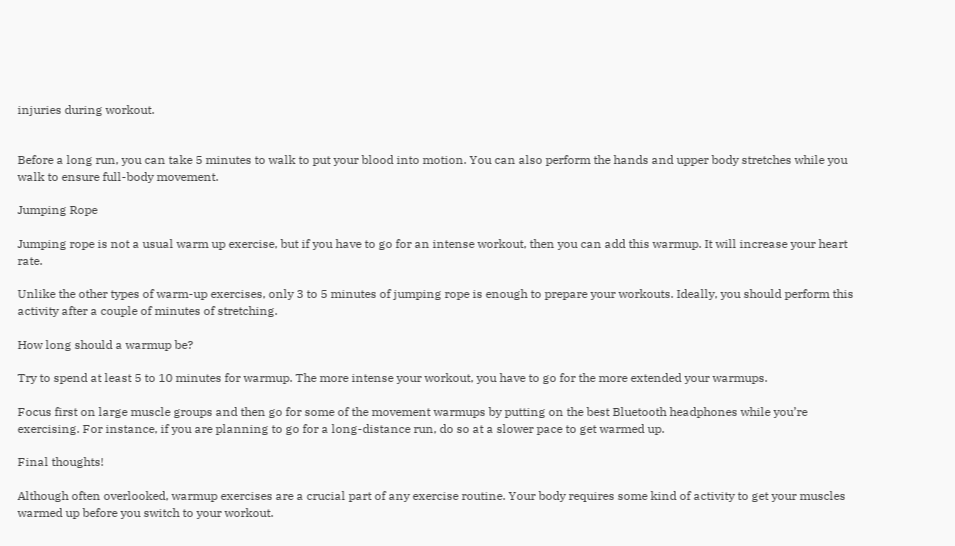injuries during workout.


Before a long run, you can take 5 minutes to walk to put your blood into motion. You can also perform the hands and upper body stretches while you walk to ensure full-body movement.

Jumping Rope

Jumping rope is not a usual warm up exercise, but if you have to go for an intense workout, then you can add this warmup. It will increase your heart rate.

Unlike the other types of warm-up exercises, only 3 to 5 minutes of jumping rope is enough to prepare your workouts. Ideally, you should perform this activity after a couple of minutes of stretching.

How long should a warmup be?

Try to spend at least 5 to 10 minutes for warmup. The more intense your workout, you have to go for the more extended your warmups.

Focus first on large muscle groups and then go for some of the movement warmups by putting on the best Bluetooth headphones while you’re exercising. For instance, if you are planning to go for a long-distance run, do so at a slower pace to get warmed up.

Final thoughts!

Although often overlooked, warmup exercises are a crucial part of any exercise routine. Your body requires some kind of activity to get your muscles warmed up before you switch to your workout.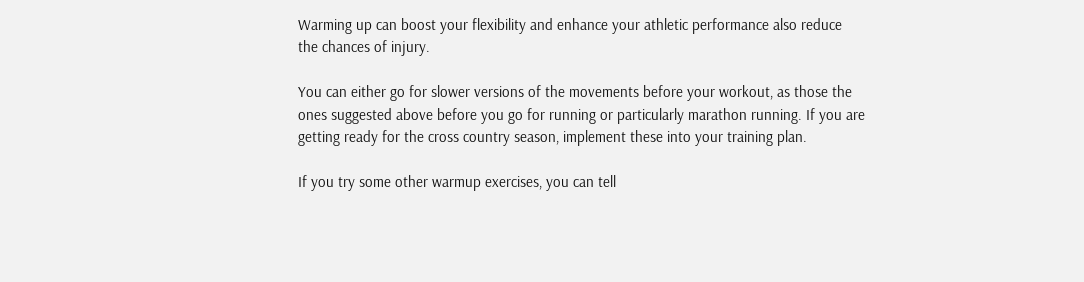Warming up can boost your flexibility and enhance your athletic performance also reduce the chances of injury.

You can either go for slower versions of the movements before your workout, as those the ones suggested above before you go for running or particularly marathon running. If you are getting ready for the cross country season, implement these into your training plan.

If you try some other warmup exercises, you can tell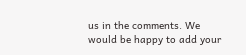us in the comments. We would be happy to add your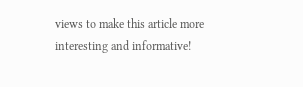views to make this article more interesting and informative!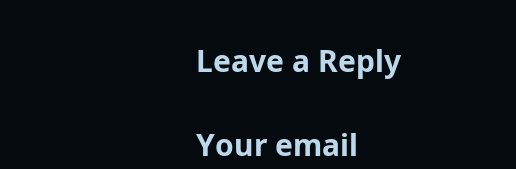Leave a Reply

Your email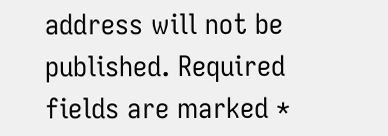address will not be published. Required fields are marked *